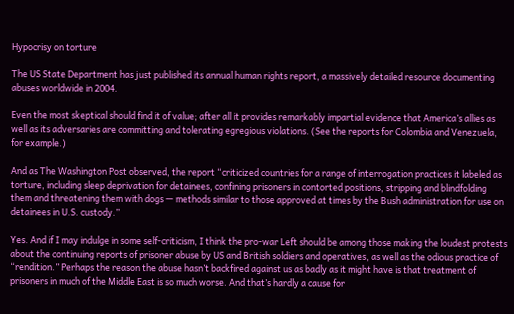Hypocrisy on torture

The US State Department has just published its annual human rights report, a massively detailed resource documenting abuses worldwide in 2004.

Even the most skeptical should find it of value; after all it provides remarkably impartial evidence that America’s allies as well as its adversaries are committing and tolerating egregious violations. (See the reports for Colombia and Venezuela, for example.)

And as The Washington Post observed, the report “criticized countries for a range of interrogation practices it labeled as torture, including sleep deprivation for detainees, confining prisoners in contorted positions, stripping and blindfolding them and threatening them with dogs — methods similar to those approved at times by the Bush administration for use on detainees in U.S. custody.”

Yes. And if I may indulge in some self-criticism, I think the pro-war Left should be among those making the loudest protests about the continuing reports of prisoner abuse by US and British soldiers and operatives, as well as the odious practice of “rendition.” Perhaps the reason the abuse hasn’t backfired against us as badly as it might have is that treatment of prisoners in much of the Middle East is so much worse. And that’s hardly a cause for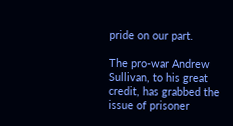pride on our part.

The pro-war Andrew Sullivan, to his great credit, has grabbed the issue of prisoner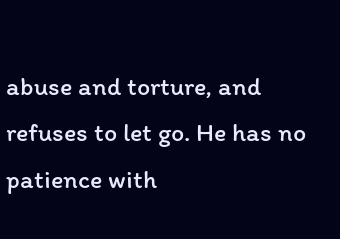abuse and torture, and refuses to let go. He has no patience with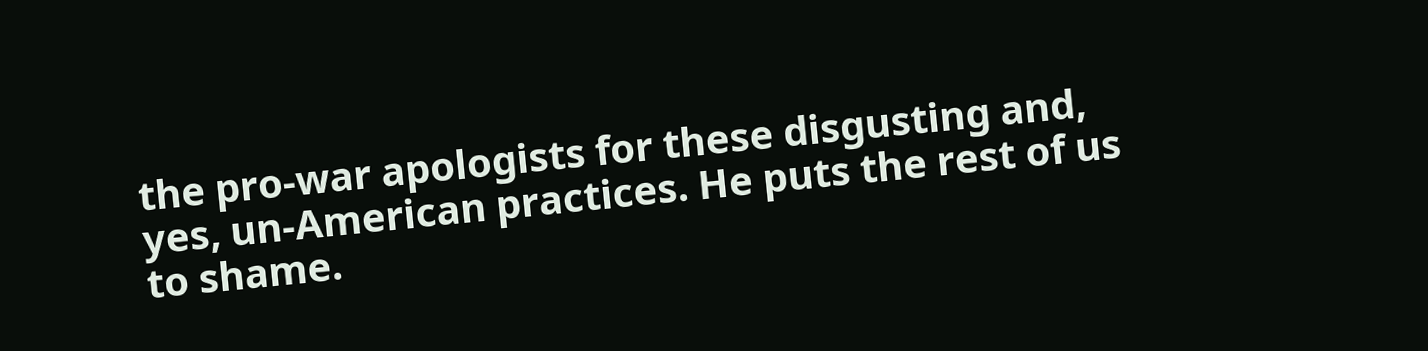the pro-war apologists for these disgusting and, yes, un-American practices. He puts the rest of us to shame.